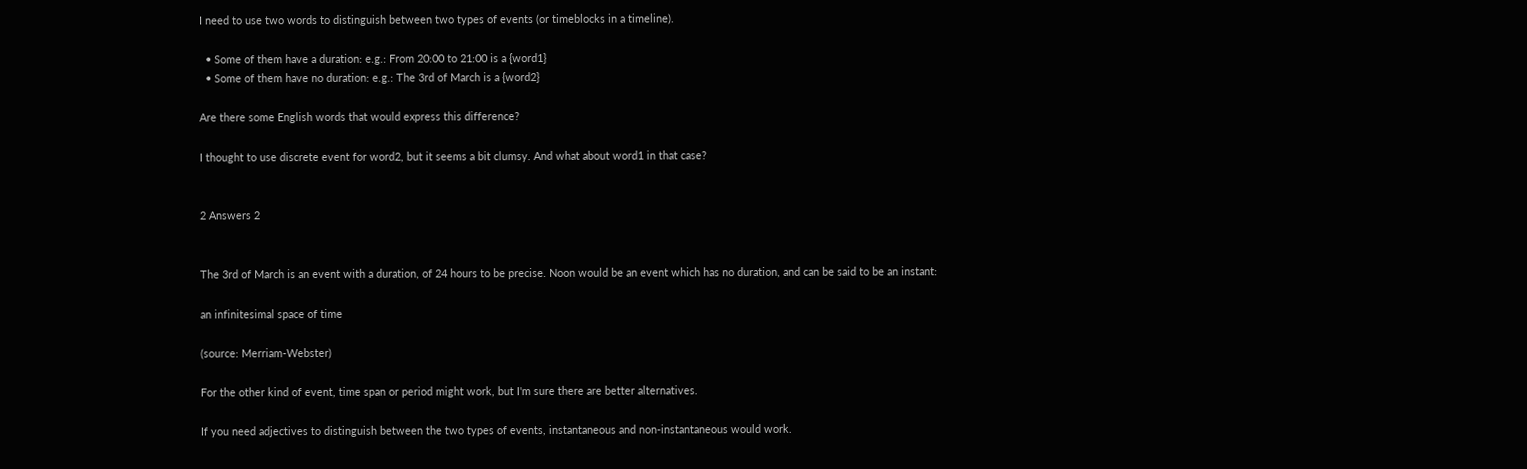I need to use two words to distinguish between two types of events (or timeblocks in a timeline).

  • Some of them have a duration: e.g.: From 20:00 to 21:00 is a {word1}
  • Some of them have no duration: e.g.: The 3rd of March is a {word2}

Are there some English words that would express this difference?

I thought to use discrete event for word2, but it seems a bit clumsy. And what about word1 in that case?


2 Answers 2


The 3rd of March is an event with a duration, of 24 hours to be precise. Noon would be an event which has no duration, and can be said to be an instant:

an infinitesimal space of time

(source: Merriam-Webster)

For the other kind of event, time span or period might work, but I'm sure there are better alternatives.

If you need adjectives to distinguish between the two types of events, instantaneous and non-instantaneous would work.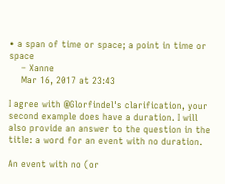• a span of time or space; a point in time or space
    – Xanne
    Mar 16, 2017 at 23:43

I agree with @Glorfindel's clarification, your second example does have a duration. I will also provide an answer to the question in the title: a word for an event with no duration.

An event with no (or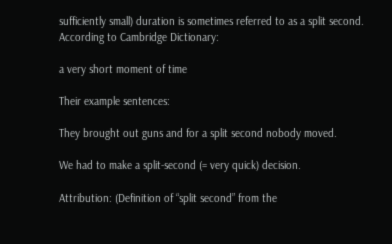sufficiently small) duration is sometimes referred to as a split second. According to Cambridge Dictionary:

a very short moment of time

Their example sentences:

They brought out guns and for a split second nobody moved.

We had to make a split-second (= very quick) decision.

Attribution: (Definition of “split second” from the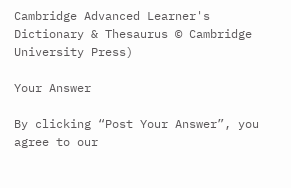Cambridge Advanced Learner's Dictionary & Thesaurus © Cambridge University Press)

Your Answer

By clicking “Post Your Answer”, you agree to our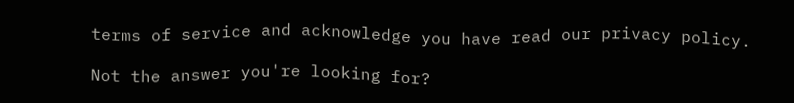terms of service and acknowledge you have read our privacy policy.

Not the answer you're looking for?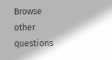Browse other questions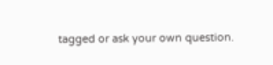tagged or ask your own question.